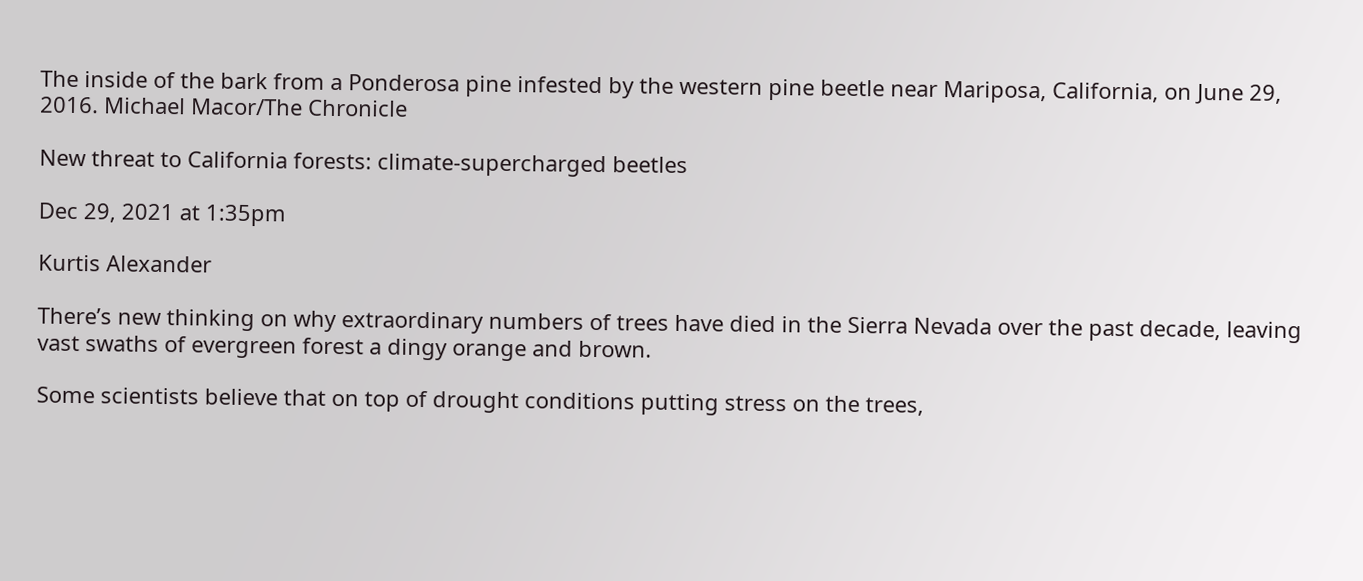The inside of the bark from a Ponderosa pine infested by the western pine beetle near Mariposa, California, on June 29, 2016. Michael Macor/The Chronicle

New threat to California forests: climate-supercharged beetles

Dec 29, 2021 at 1:35pm

Kurtis Alexander

There’s new thinking on why extraordinary numbers of trees have died in the Sierra Nevada over the past decade, leaving vast swaths of evergreen forest a dingy orange and brown.

Some scientists believe that on top of drought conditions putting stress on the trees,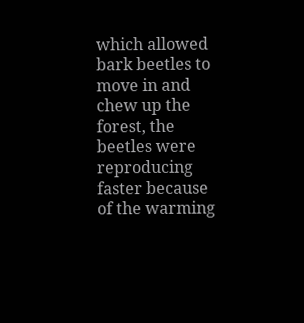which allowed bark beetles to move in and chew up the forest, the beetles were reproducing faster because of the warming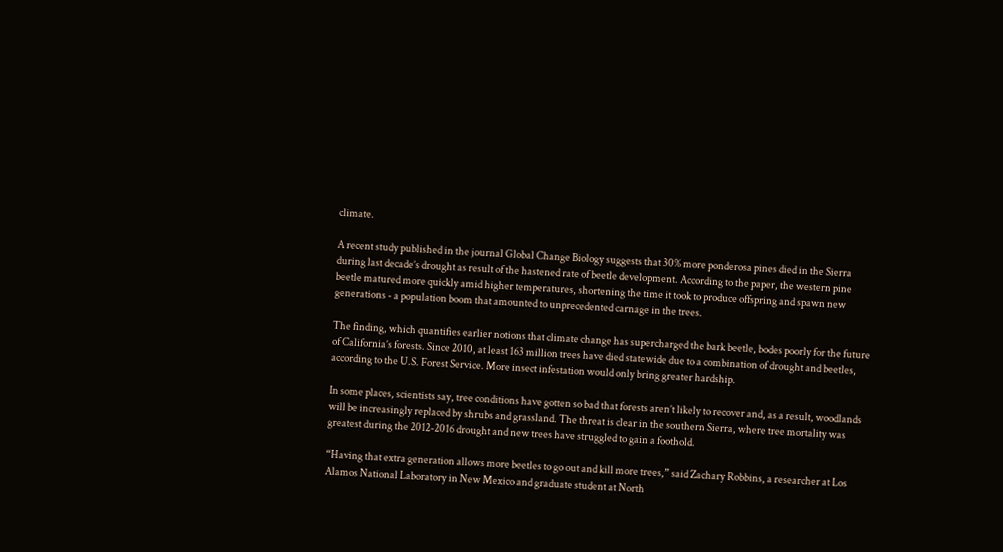climate.

A recent study published in the journal Global Change Biology suggests that 30% more ponderosa pines died in the Sierra during last decade’s drought as result of the hastened rate of beetle development. According to the paper, the western pine beetle matured more quickly amid higher temperatures, shortening the time it took to produce offspring and spawn new generations - a population boom that amounted to unprecedented carnage in the trees.

The finding, which quantifies earlier notions that climate change has supercharged the bark beetle, bodes poorly for the future of California’s forests. Since 2010, at least 163 million trees have died statewide due to a combination of drought and beetles, according to the U.S. Forest Service. More insect infestation would only bring greater hardship.

In some places, scientists say, tree conditions have gotten so bad that forests aren’t likely to recover and, as a result, woodlands will be increasingly replaced by shrubs and grassland. The threat is clear in the southern Sierra, where tree mortality was greatest during the 2012-2016 drought and new trees have struggled to gain a foothold.

“Having that extra generation allows more beetles to go out and kill more trees,” said Zachary Robbins, a researcher at Los Alamos National Laboratory in New Mexico and graduate student at North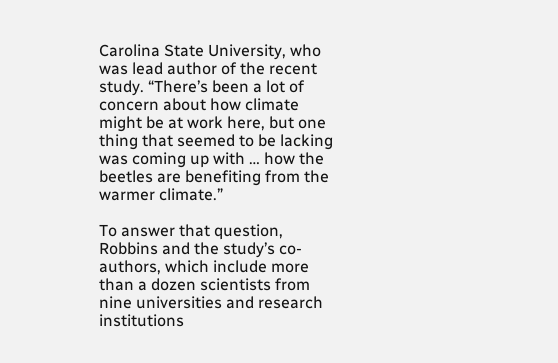Carolina State University, who was lead author of the recent study. “There’s been a lot of concern about how climate might be at work here, but one thing that seemed to be lacking was coming up with … how the beetles are benefiting from the warmer climate.”

To answer that question, Robbins and the study’s co-authors, which include more than a dozen scientists from nine universities and research institutions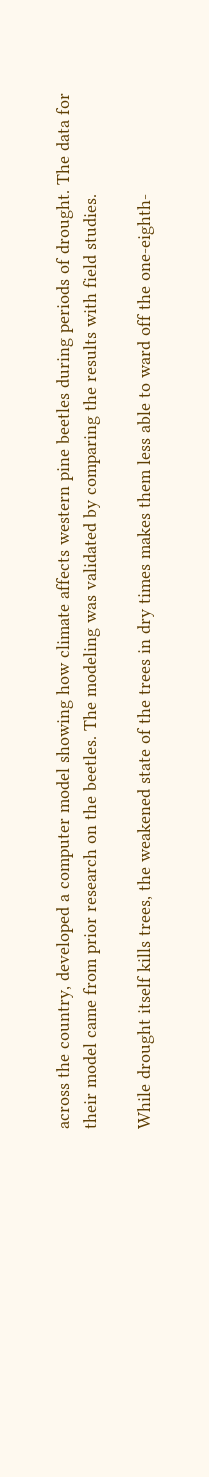across the country, developed a computer model showing how climate affects western pine beetles during periods of drought. The data for their model came from prior research on the beetles. The modeling was validated by comparing the results with field studies.

While drought itself kills trees, the weakened state of the trees in dry times makes them less able to ward off the one-eighth-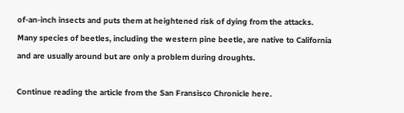of-an-inch insects and puts them at heightened risk of dying from the attacks. Many species of beetles, including the western pine beetle, are native to California and are usually around but are only a problem during droughts.

Continue reading the article from the San Fransisco Chronicle here.